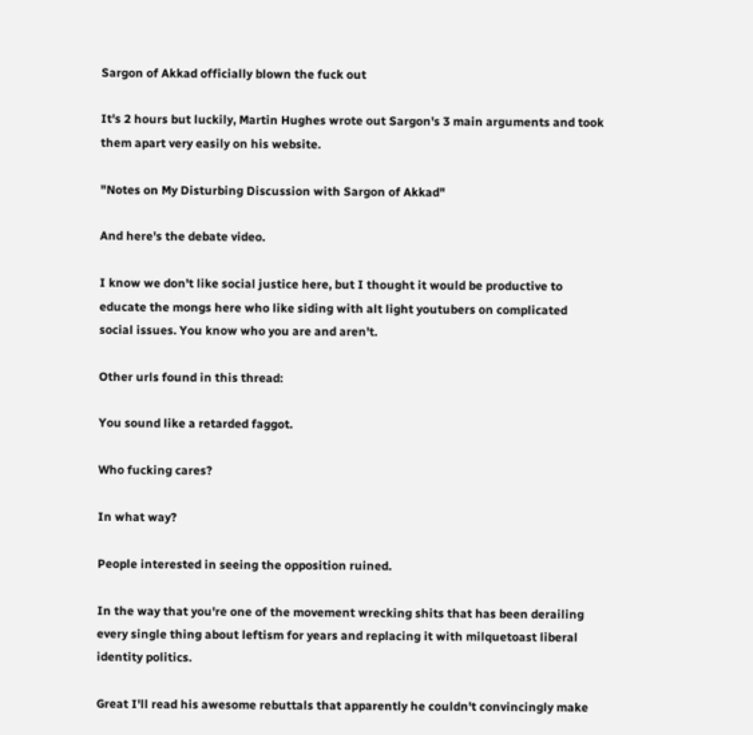Sargon of Akkad officially blown the fuck out

It's 2 hours but luckily, Martin Hughes wrote out Sargon's 3 main arguments and took them apart very easily on his website.

"Notes on My Disturbing Discussion with Sargon of Akkad"

And here's the debate video.

I know we don't like social justice here, but I thought it would be productive to educate the mongs here who like siding with alt light youtubers on complicated social issues. You know who you are and aren't.

Other urls found in this thread:

You sound like a retarded faggot.

Who fucking cares?

In what way?

People interested in seeing the opposition ruined.

In the way that you're one of the movement wrecking shits that has been derailing every single thing about leftism for years and replacing it with milquetoast liberal identity politics.

Great I'll read his awesome rebuttals that apparently he couldn't convincingly make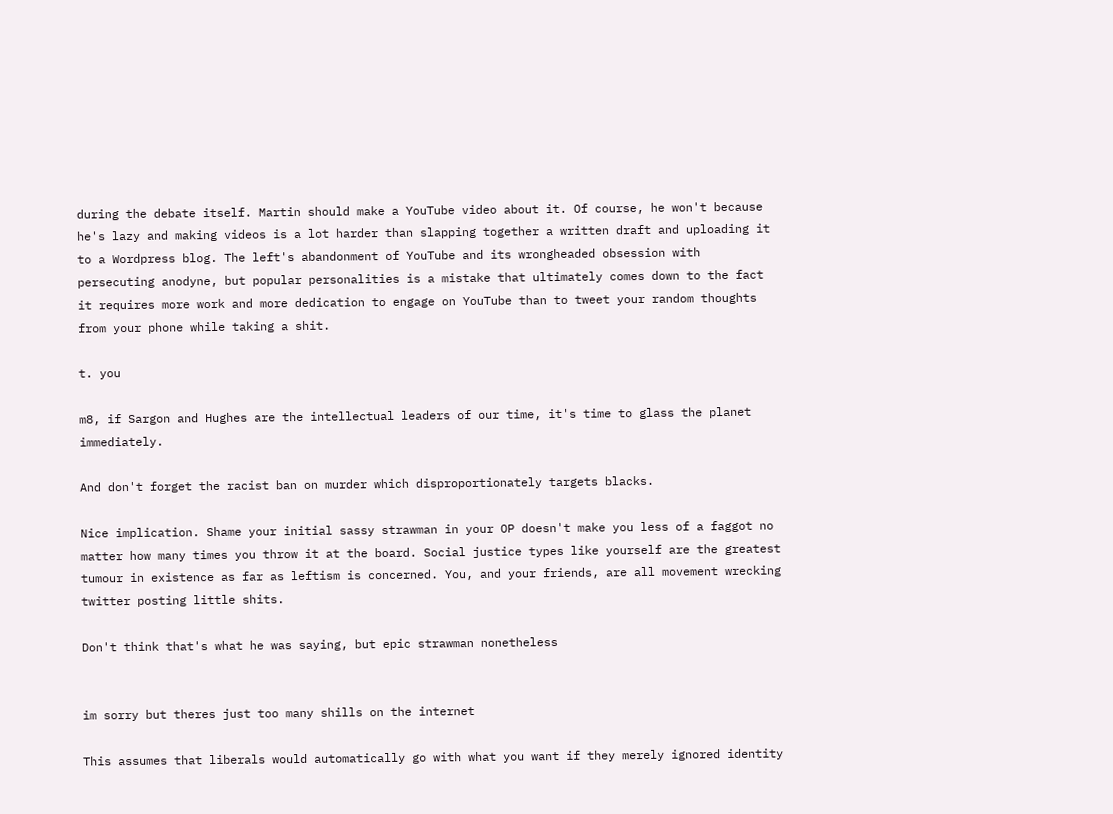during the debate itself. Martin should make a YouTube video about it. Of course, he won't because he's lazy and making videos is a lot harder than slapping together a written draft and uploading it to a Wordpress blog. The left's abandonment of YouTube and its wrongheaded obsession with persecuting anodyne, but popular personalities is a mistake that ultimately comes down to the fact it requires more work and more dedication to engage on YouTube than to tweet your random thoughts from your phone while taking a shit.

t. you

m8, if Sargon and Hughes are the intellectual leaders of our time, it's time to glass the planet immediately.

And don't forget the racist ban on murder which disproportionately targets blacks.

Nice implication. Shame your initial sassy strawman in your OP doesn't make you less of a faggot no matter how many times you throw it at the board. Social justice types like yourself are the greatest tumour in existence as far as leftism is concerned. You, and your friends, are all movement wrecking twitter posting little shits.

Don't think that's what he was saying, but epic strawman nonetheless


im sorry but theres just too many shills on the internet

This assumes that liberals would automatically go with what you want if they merely ignored identity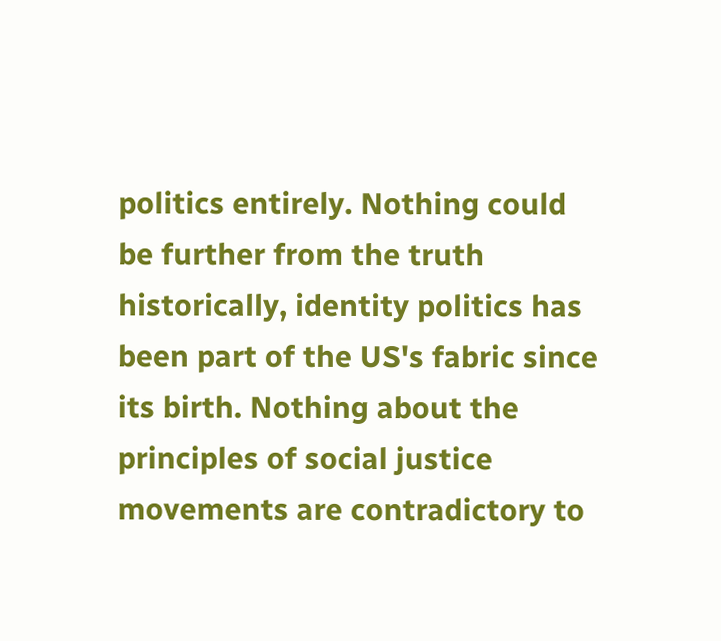politics entirely. Nothing could be further from the truth historically, identity politics has been part of the US's fabric since its birth. Nothing about the principles of social justice movements are contradictory to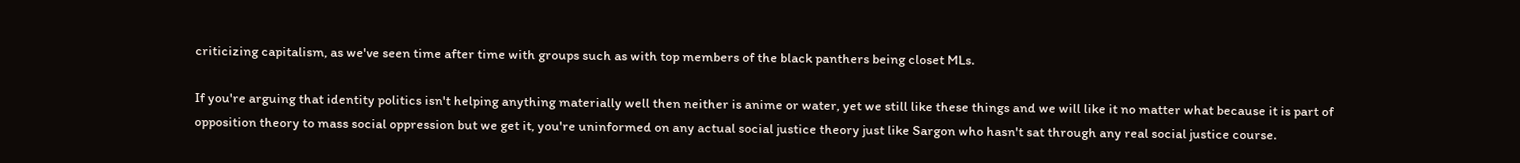criticizing capitalism, as we've seen time after time with groups such as with top members of the black panthers being closet MLs.

If you're arguing that identity politics isn't helping anything materially well then neither is anime or water, yet we still like these things and we will like it no matter what because it is part of opposition theory to mass social oppression but we get it, you're uninformed on any actual social justice theory just like Sargon who hasn't sat through any real social justice course.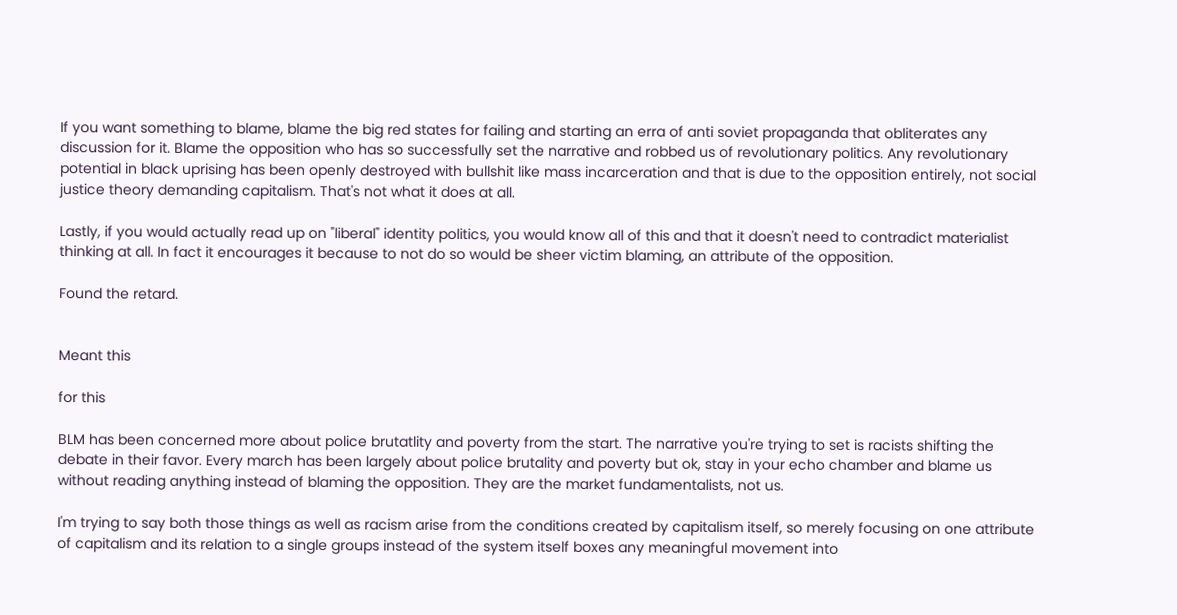If you want something to blame, blame the big red states for failing and starting an erra of anti soviet propaganda that obliterates any discussion for it. Blame the opposition who has so successfully set the narrative and robbed us of revolutionary politics. Any revolutionary potential in black uprising has been openly destroyed with bullshit like mass incarceration and that is due to the opposition entirely, not social justice theory demanding capitalism. That's not what it does at all.

Lastly, if you would actually read up on "liberal" identity politics, you would know all of this and that it doesn't need to contradict materialist thinking at all. In fact it encourages it because to not do so would be sheer victim blaming, an attribute of the opposition.

Found the retard.


Meant this

for this

BLM has been concerned more about police brutatlity and poverty from the start. The narrative you're trying to set is racists shifting the debate in their favor. Every march has been largely about police brutality and poverty but ok, stay in your echo chamber and blame us without reading anything instead of blaming the opposition. They are the market fundamentalists, not us.

I'm trying to say both those things as well as racism arise from the conditions created by capitalism itself, so merely focusing on one attribute of capitalism and its relation to a single groups instead of the system itself boxes any meaningful movement into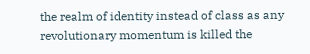the realm of identity instead of class as any revolutionary momentum is killed the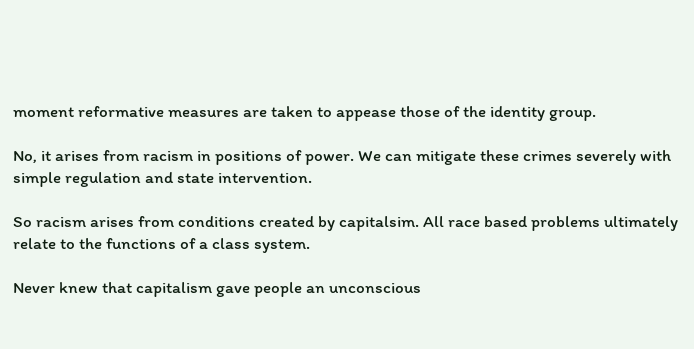moment reformative measures are taken to appease those of the identity group.

No, it arises from racism in positions of power. We can mitigate these crimes severely with simple regulation and state intervention.

So racism arises from conditions created by capitalsim. All race based problems ultimately relate to the functions of a class system.

Never knew that capitalism gave people an unconscious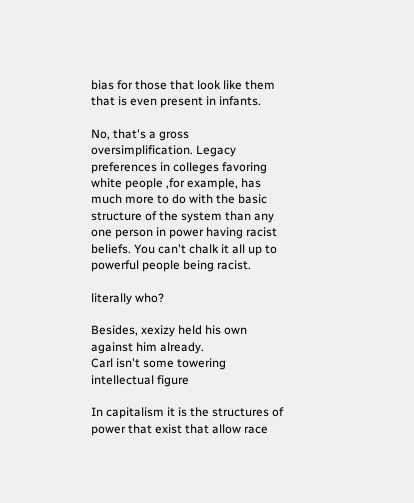bias for those that look like them that is even present in infants.

No, that's a gross oversimplification. Legacy preferences in colleges favoring white people ,for example, has much more to do with the basic structure of the system than any one person in power having racist beliefs. You can't chalk it all up to powerful people being racist.

literally who?

Besides, xexizy held his own against him already.
Carl isn't some towering intellectual figure

In capitalism it is the structures of power that exist that allow race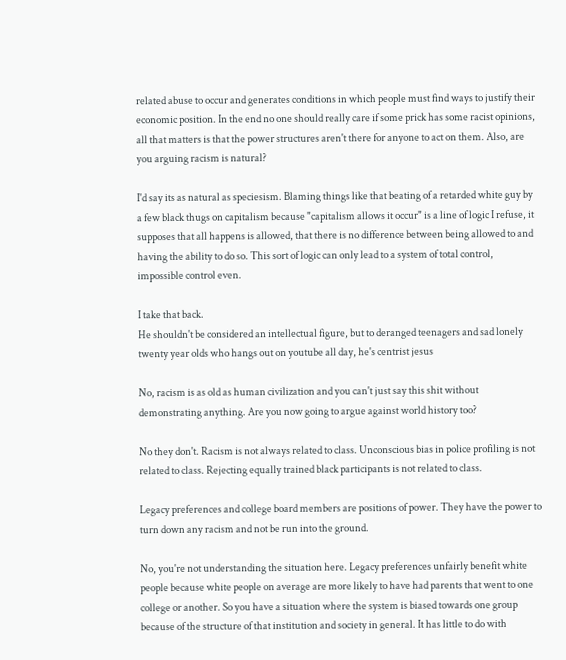related abuse to occur and generates conditions in which people must find ways to justify their economic position. In the end no one should really care if some prick has some racist opinions, all that matters is that the power structures aren't there for anyone to act on them. Also, are you arguing racism is natural?

I'd say its as natural as speciesism. Blaming things like that beating of a retarded white guy by a few black thugs on capitalism because "capitalism allows it occur" is a line of logic I refuse, it supposes that all happens is allowed, that there is no difference between being allowed to and having the ability to do so. This sort of logic can only lead to a system of total control, impossible control even.

I take that back.
He shouldn't be considered an intellectual figure, but to deranged teenagers and sad lonely twenty year olds who hangs out on youtube all day, he's centrist jesus

No, racism is as old as human civilization and you can't just say this shit without demonstrating anything. Are you now going to argue against world history too?

No they don't. Racism is not always related to class. Unconscious bias in police profiling is not related to class. Rejecting equally trained black participants is not related to class.

Legacy preferences and college board members are positions of power. They have the power to turn down any racism and not be run into the ground.

No, you're not understanding the situation here. Legacy preferences unfairly benefit white people because white people on average are more likely to have had parents that went to one college or another. So you have a situation where the system is biased towards one group because of the structure of that institution and society in general. It has little to do with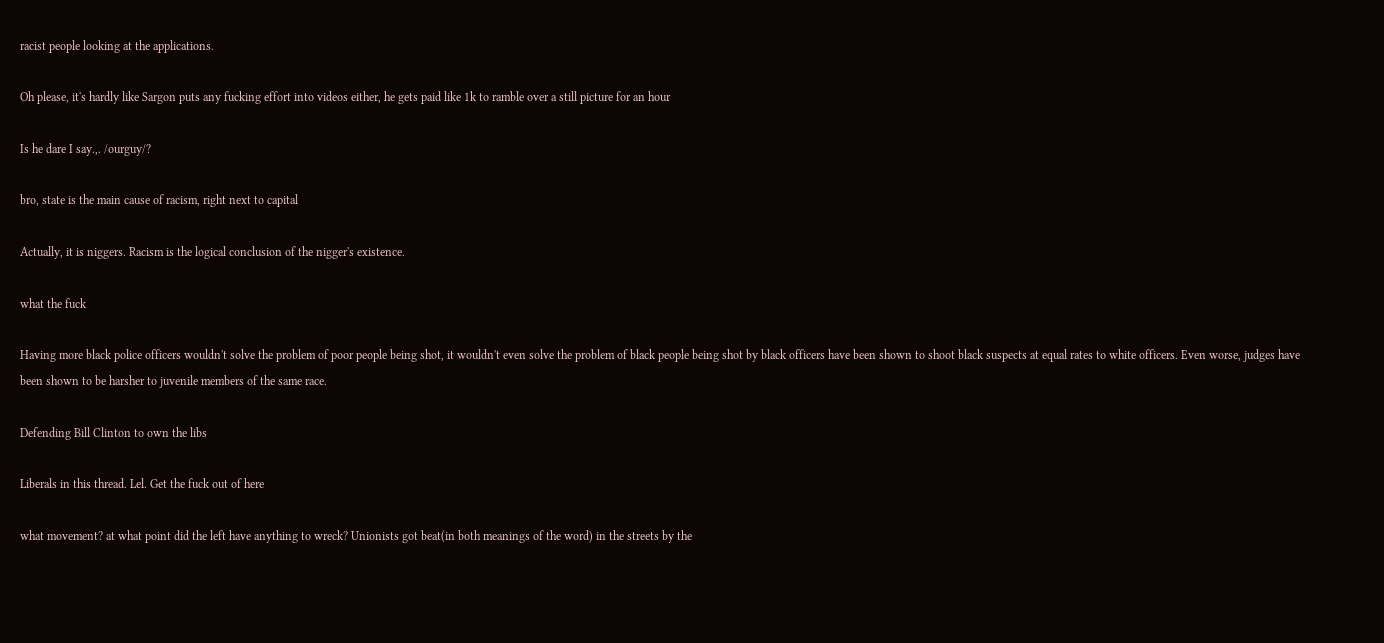racist people looking at the applications.

Oh please, it's hardly like Sargon puts any fucking effort into videos either, he gets paid like 1k to ramble over a still picture for an hour

Is he dare I say.,. /ourguy/?

bro, state is the main cause of racism, right next to capital

Actually, it is niggers. Racism is the logical conclusion of the nigger's existence.

what the fuck

Having more black police officers wouldn't solve the problem of poor people being shot, it wouldn't even solve the problem of black people being shot by black officers have been shown to shoot black suspects at equal rates to white officers. Even worse, judges have been shown to be harsher to juvenile members of the same race.

Defending Bill Clinton to own the libs

Liberals in this thread. Lel. Get the fuck out of here

what movement? at what point did the left have anything to wreck? Unionists got beat(in both meanings of the word) in the streets by the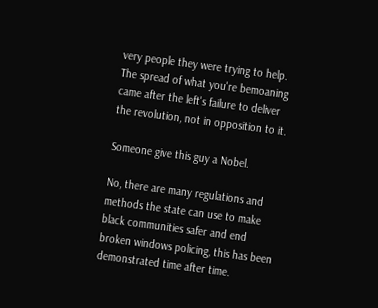very people they were trying to help. The spread of what you're bemoaning came after the left's failure to deliver the revolution, not in opposition to it.

Someone give this guy a Nobel.

No, there are many regulations and methods the state can use to make black communities safer and end broken windows policing, this has been demonstrated time after time.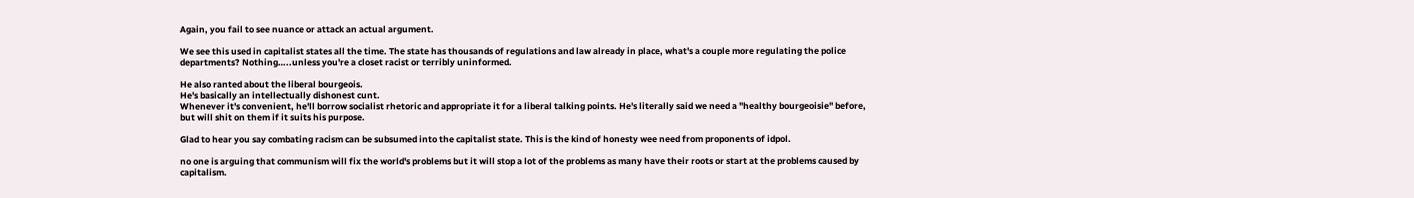Again, you fail to see nuance or attack an actual argument.

We see this used in capitalist states all the time. The state has thousands of regulations and law already in place, what's a couple more regulating the police departments? Nothing…..unless you're a closet racist or terribly uninformed.

He also ranted about the liberal bourgeois.
He's basically an intellectually dishonest cunt.
Whenever it's convenient, he'll borrow socialist rhetoric and appropriate it for a liberal talking points. He's literally said we need a "healthy bourgeoisie" before, but will shit on them if it suits his purpose.

Glad to hear you say combating racism can be subsumed into the capitalist state. This is the kind of honesty wee need from proponents of idpol.

no one is arguing that communism will fix the world's problems but it will stop a lot of the problems as many have their roots or start at the problems caused by capitalism.